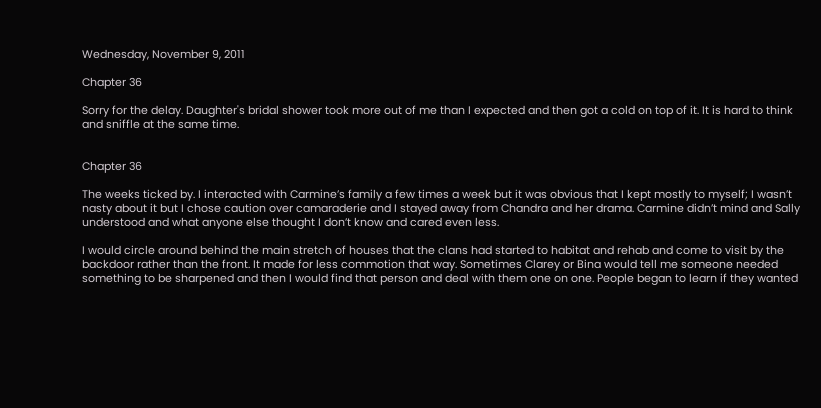Wednesday, November 9, 2011

Chapter 36

Sorry for the delay. Daughter's bridal shower took more out of me than I expected and then got a cold on top of it. It is hard to think and sniffle at the same time.


Chapter 36

The weeks ticked by. I interacted with Carmine’s family a few times a week but it was obvious that I kept mostly to myself; I wasn’t nasty about it but I chose caution over camaraderie and I stayed away from Chandra and her drama. Carmine didn’t mind and Sally understood and what anyone else thought I don’t know and cared even less.

I would circle around behind the main stretch of houses that the clans had started to habitat and rehab and come to visit by the backdoor rather than the front. It made for less commotion that way. Sometimes Clarey or Bina would tell me someone needed something to be sharpened and then I would find that person and deal with them one on one. People began to learn if they wanted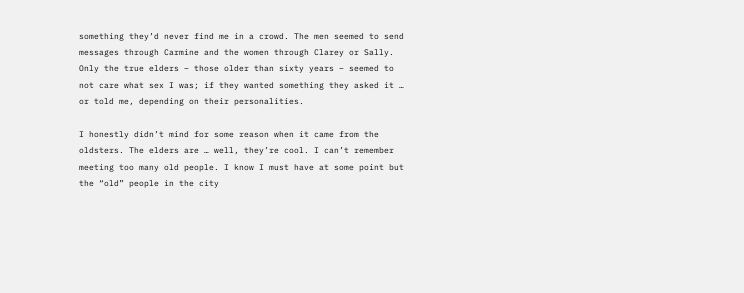something they’d never find me in a crowd. The men seemed to send messages through Carmine and the women through Clarey or Sally. Only the true elders – those older than sixty years – seemed to not care what sex I was; if they wanted something they asked it … or told me, depending on their personalities.

I honestly didn’t mind for some reason when it came from the oldsters. The elders are … well, they’re cool. I can’t remember meeting too many old people. I know I must have at some point but the “old” people in the city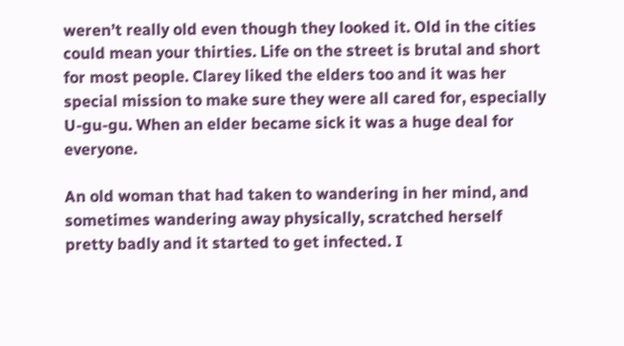weren’t really old even though they looked it. Old in the cities could mean your thirties. Life on the street is brutal and short for most people. Clarey liked the elders too and it was her special mission to make sure they were all cared for, especially U-gu-gu. When an elder became sick it was a huge deal for everyone.

An old woman that had taken to wandering in her mind, and sometimes wandering away physically, scratched herself pretty badly and it started to get infected. I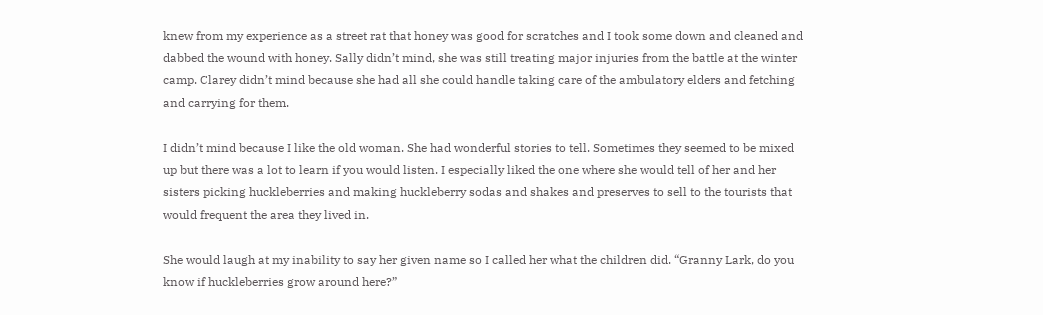knew from my experience as a street rat that honey was good for scratches and I took some down and cleaned and dabbed the wound with honey. Sally didn’t mind, she was still treating major injuries from the battle at the winter camp. Clarey didn’t mind because she had all she could handle taking care of the ambulatory elders and fetching and carrying for them.

I didn’t mind because I like the old woman. She had wonderful stories to tell. Sometimes they seemed to be mixed up but there was a lot to learn if you would listen. I especially liked the one where she would tell of her and her sisters picking huckleberries and making huckleberry sodas and shakes and preserves to sell to the tourists that would frequent the area they lived in.

She would laugh at my inability to say her given name so I called her what the children did. “Granny Lark, do you know if huckleberries grow around here?”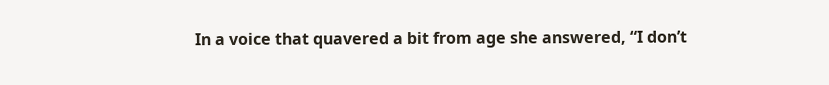In a voice that quavered a bit from age she answered, “I don’t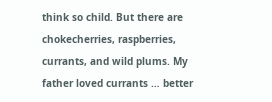think so child. But there are chokecherries, raspberries, currants, and wild plums. My father loved currants … better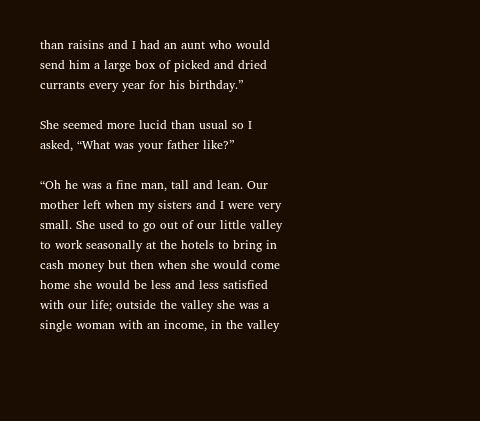than raisins and I had an aunt who would send him a large box of picked and dried currants every year for his birthday.”

She seemed more lucid than usual so I asked, “What was your father like?”

“Oh he was a fine man, tall and lean. Our mother left when my sisters and I were very small. She used to go out of our little valley to work seasonally at the hotels to bring in cash money but then when she would come home she would be less and less satisfied with our life; outside the valley she was a single woman with an income, in the valley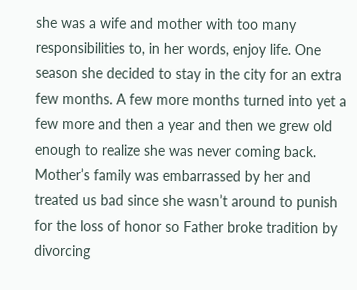she was a wife and mother with too many responsibilities to, in her words, enjoy life. One season she decided to stay in the city for an extra few months. A few more months turned into yet a few more and then a year and then we grew old enough to realize she was never coming back. Mother’s family was embarrassed by her and treated us bad since she wasn’t around to punish for the loss of honor so Father broke tradition by divorcing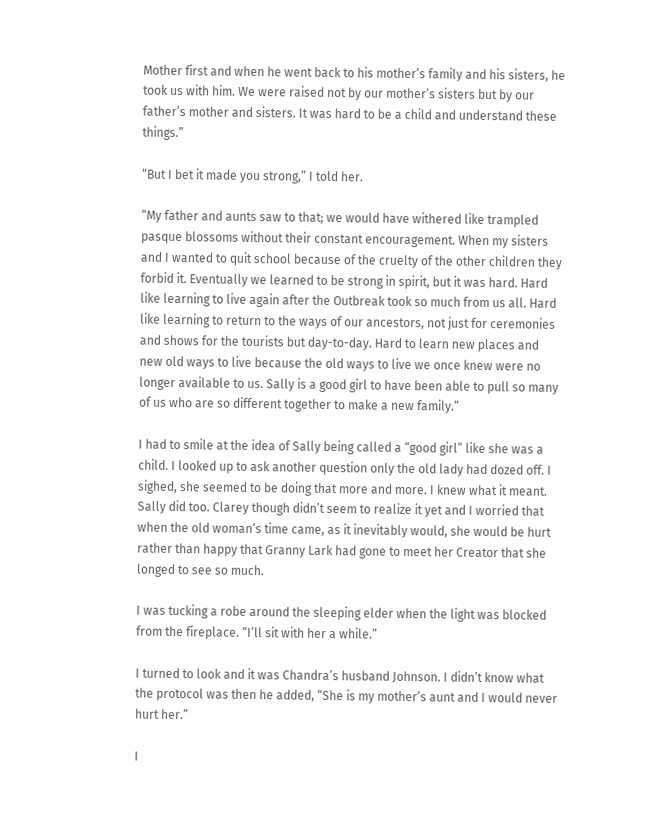Mother first and when he went back to his mother’s family and his sisters, he took us with him. We were raised not by our mother’s sisters but by our father’s mother and sisters. It was hard to be a child and understand these things.”

“But I bet it made you strong,” I told her.

“My father and aunts saw to that; we would have withered like trampled pasque blossoms without their constant encouragement. When my sisters and I wanted to quit school because of the cruelty of the other children they forbid it. Eventually we learned to be strong in spirit, but it was hard. Hard like learning to live again after the Outbreak took so much from us all. Hard like learning to return to the ways of our ancestors, not just for ceremonies and shows for the tourists but day-to-day. Hard to learn new places and new old ways to live because the old ways to live we once knew were no longer available to us. Sally is a good girl to have been able to pull so many of us who are so different together to make a new family.”

I had to smile at the idea of Sally being called a “good girl” like she was a child. I looked up to ask another question only the old lady had dozed off. I sighed, she seemed to be doing that more and more. I knew what it meant. Sally did too. Clarey though didn’t seem to realize it yet and I worried that when the old woman’s time came, as it inevitably would, she would be hurt rather than happy that Granny Lark had gone to meet her Creator that she longed to see so much.

I was tucking a robe around the sleeping elder when the light was blocked from the fireplace. “I’ll sit with her a while.”

I turned to look and it was Chandra’s husband Johnson. I didn’t know what the protocol was then he added, “She is my mother’s aunt and I would never hurt her.”

I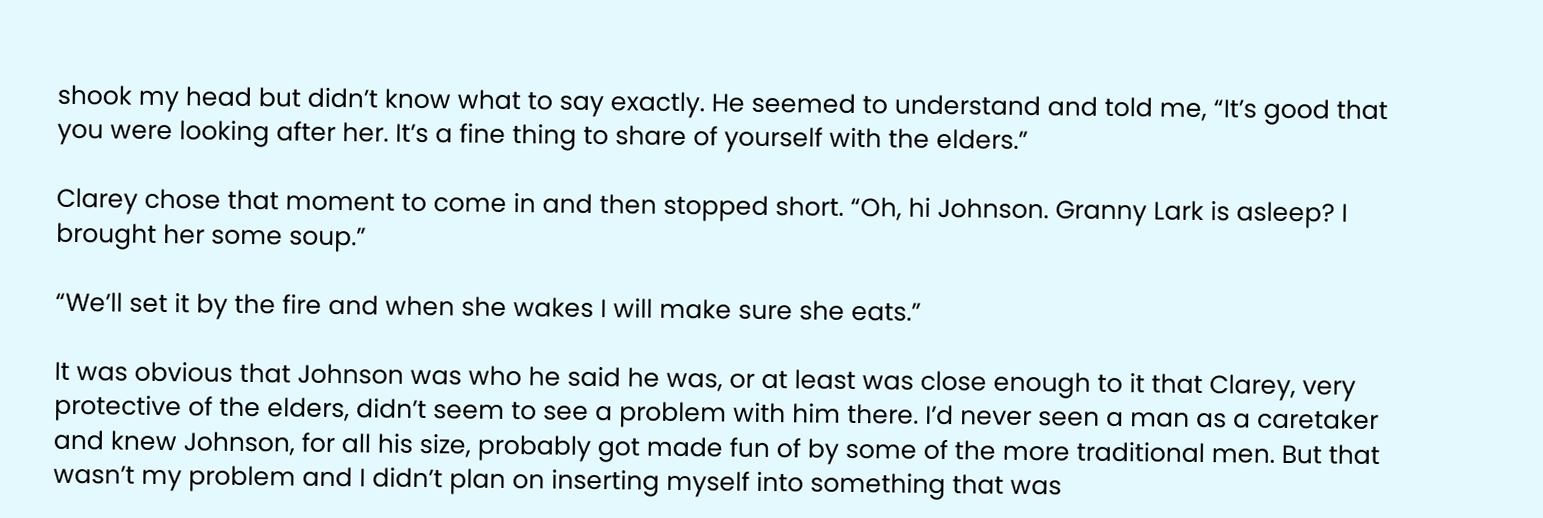shook my head but didn’t know what to say exactly. He seemed to understand and told me, “It’s good that you were looking after her. It’s a fine thing to share of yourself with the elders.”

Clarey chose that moment to come in and then stopped short. “Oh, hi Johnson. Granny Lark is asleep? I brought her some soup.”

“We’ll set it by the fire and when she wakes I will make sure she eats.”

It was obvious that Johnson was who he said he was, or at least was close enough to it that Clarey, very protective of the elders, didn’t seem to see a problem with him there. I’d never seen a man as a caretaker and knew Johnson, for all his size, probably got made fun of by some of the more traditional men. But that wasn’t my problem and I didn’t plan on inserting myself into something that was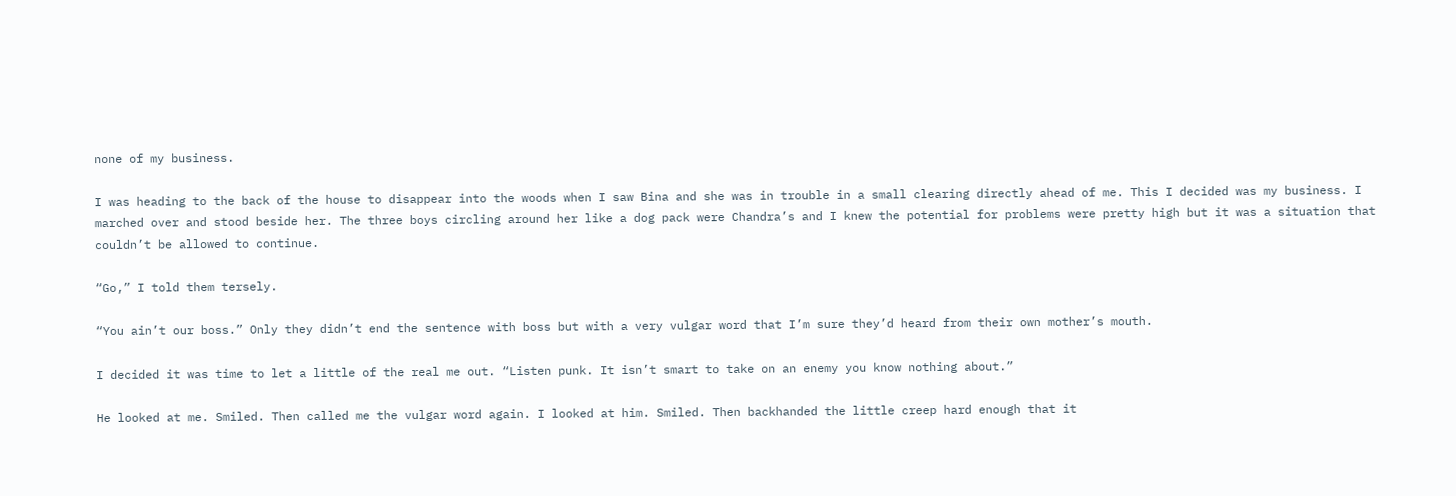none of my business.

I was heading to the back of the house to disappear into the woods when I saw Bina and she was in trouble in a small clearing directly ahead of me. This I decided was my business. I marched over and stood beside her. The three boys circling around her like a dog pack were Chandra’s and I knew the potential for problems were pretty high but it was a situation that couldn’t be allowed to continue.

“Go,” I told them tersely.

“You ain’t our boss.” Only they didn’t end the sentence with boss but with a very vulgar word that I’m sure they’d heard from their own mother’s mouth.

I decided it was time to let a little of the real me out. “Listen punk. It isn’t smart to take on an enemy you know nothing about.”

He looked at me. Smiled. Then called me the vulgar word again. I looked at him. Smiled. Then backhanded the little creep hard enough that it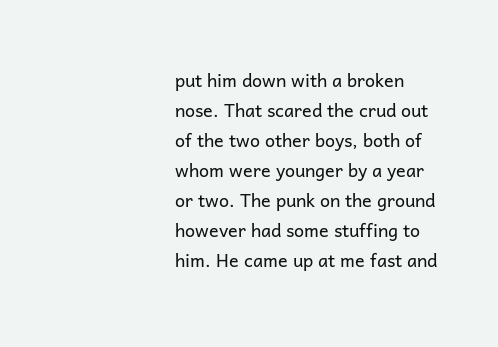put him down with a broken nose. That scared the crud out of the two other boys, both of whom were younger by a year or two. The punk on the ground however had some stuffing to him. He came up at me fast and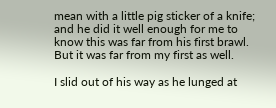mean with a little pig sticker of a knife; and he did it well enough for me to know this was far from his first brawl. But it was far from my first as well.

I slid out of his way as he lunged at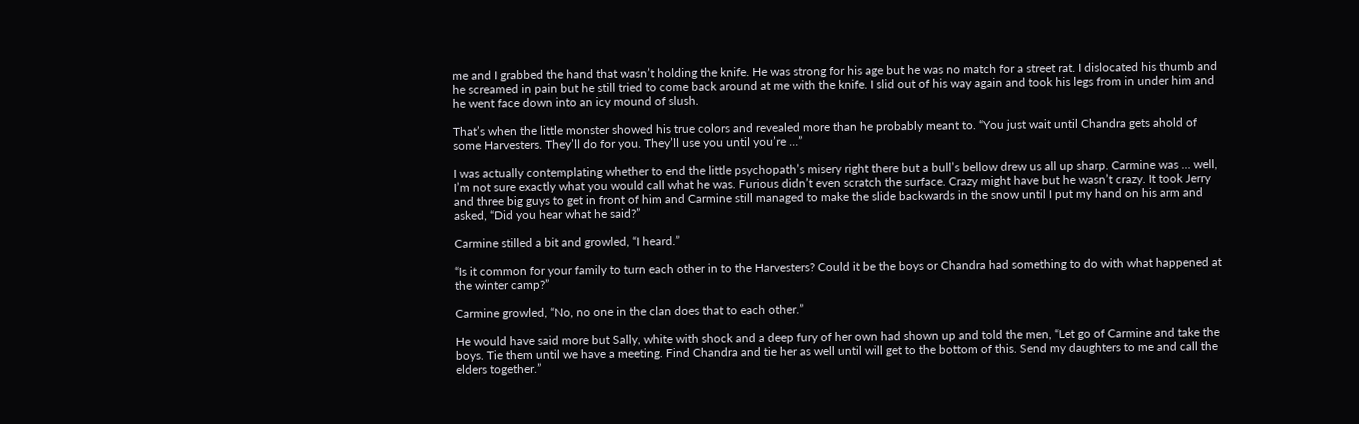me and I grabbed the hand that wasn’t holding the knife. He was strong for his age but he was no match for a street rat. I dislocated his thumb and he screamed in pain but he still tried to come back around at me with the knife. I slid out of his way again and took his legs from in under him and he went face down into an icy mound of slush.

That’s when the little monster showed his true colors and revealed more than he probably meant to. “You just wait until Chandra gets ahold of some Harvesters. They’ll do for you. They’ll use you until you’re …”

I was actually contemplating whether to end the little psychopath’s misery right there but a bull’s bellow drew us all up sharp. Carmine was … well, I’m not sure exactly what you would call what he was. Furious didn’t even scratch the surface. Crazy might have but he wasn’t crazy. It took Jerry and three big guys to get in front of him and Carmine still managed to make the slide backwards in the snow until I put my hand on his arm and asked, “Did you hear what he said?”

Carmine stilled a bit and growled, “I heard.”

“Is it common for your family to turn each other in to the Harvesters? Could it be the boys or Chandra had something to do with what happened at the winter camp?”

Carmine growled, “No, no one in the clan does that to each other.”

He would have said more but Sally, white with shock and a deep fury of her own had shown up and told the men, “Let go of Carmine and take the boys. Tie them until we have a meeting. Find Chandra and tie her as well until will get to the bottom of this. Send my daughters to me and call the elders together.”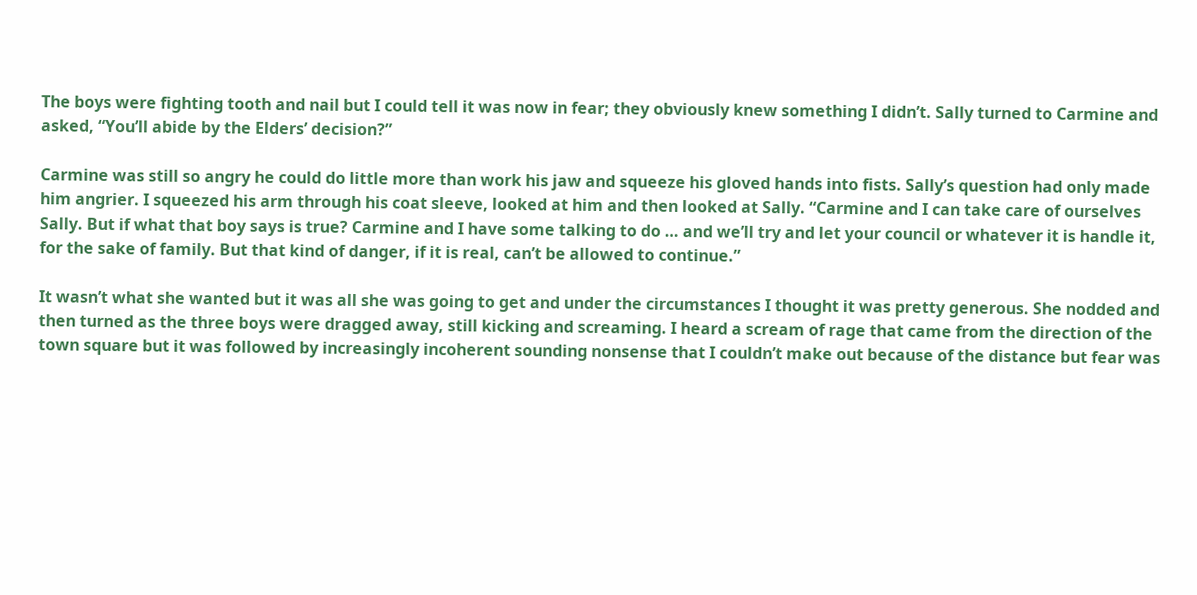The boys were fighting tooth and nail but I could tell it was now in fear; they obviously knew something I didn’t. Sally turned to Carmine and asked, “You’ll abide by the Elders’ decision?”

Carmine was still so angry he could do little more than work his jaw and squeeze his gloved hands into fists. Sally’s question had only made him angrier. I squeezed his arm through his coat sleeve, looked at him and then looked at Sally. “Carmine and I can take care of ourselves Sally. But if what that boy says is true? Carmine and I have some talking to do … and we’ll try and let your council or whatever it is handle it, for the sake of family. But that kind of danger, if it is real, can’t be allowed to continue.”

It wasn’t what she wanted but it was all she was going to get and under the circumstances I thought it was pretty generous. She nodded and then turned as the three boys were dragged away, still kicking and screaming. I heard a scream of rage that came from the direction of the town square but it was followed by increasingly incoherent sounding nonsense that I couldn’t make out because of the distance but fear was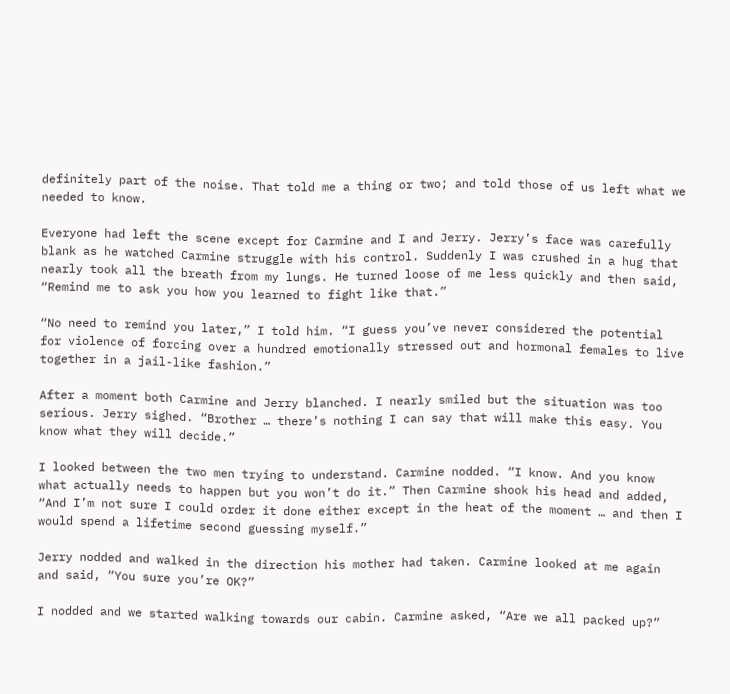definitely part of the noise. That told me a thing or two; and told those of us left what we needed to know.

Everyone had left the scene except for Carmine and I and Jerry. Jerry’s face was carefully blank as he watched Carmine struggle with his control. Suddenly I was crushed in a hug that nearly took all the breath from my lungs. He turned loose of me less quickly and then said, “Remind me to ask you how you learned to fight like that.”

“No need to remind you later,” I told him. “I guess you’ve never considered the potential for violence of forcing over a hundred emotionally stressed out and hormonal females to live together in a jail-like fashion.”

After a moment both Carmine and Jerry blanched. I nearly smiled but the situation was too serious. Jerry sighed. “Brother … there’s nothing I can say that will make this easy. You know what they will decide.”

I looked between the two men trying to understand. Carmine nodded. “I know. And you know what actually needs to happen but you won’t do it.” Then Carmine shook his head and added, “And I’m not sure I could order it done either except in the heat of the moment … and then I would spend a lifetime second guessing myself.”

Jerry nodded and walked in the direction his mother had taken. Carmine looked at me again and said, “You sure you’re OK?”

I nodded and we started walking towards our cabin. Carmine asked, “Are we all packed up?”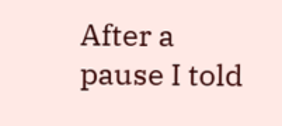After a pause I told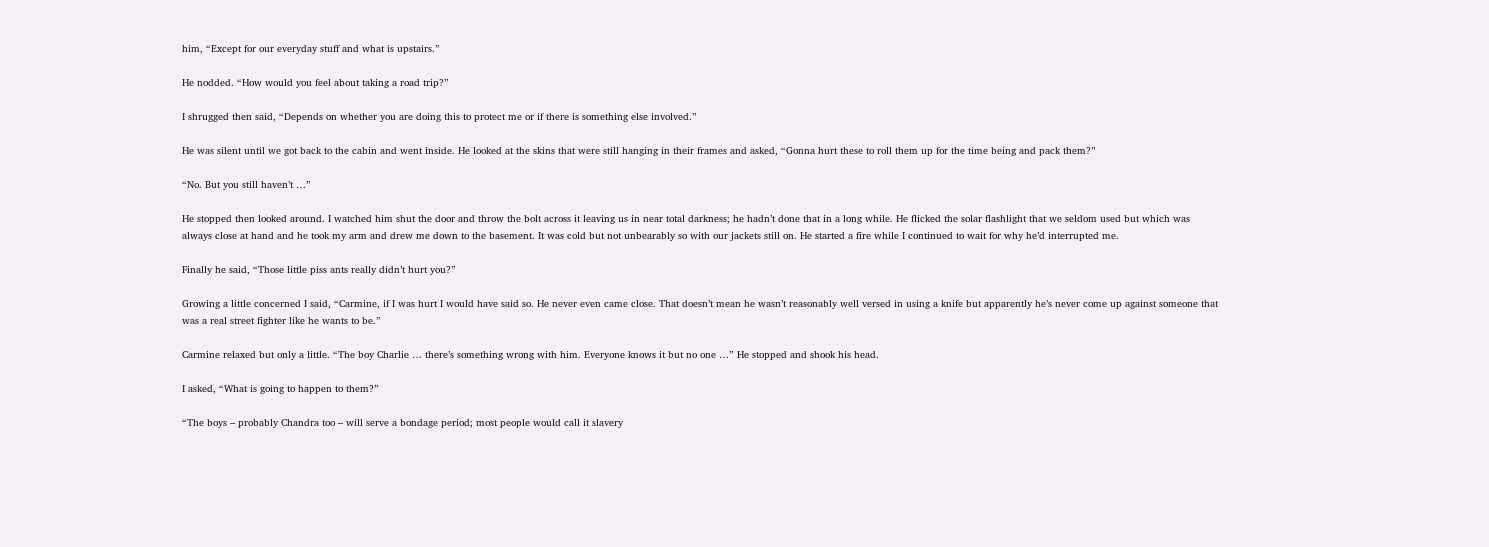him, “Except for our everyday stuff and what is upstairs.”

He nodded. “How would you feel about taking a road trip?”

I shrugged then said, “Depends on whether you are doing this to protect me or if there is something else involved.”

He was silent until we got back to the cabin and went inside. He looked at the skins that were still hanging in their frames and asked, “Gonna hurt these to roll them up for the time being and pack them?”

“No. But you still haven’t …”

He stopped then looked around. I watched him shut the door and throw the bolt across it leaving us in near total darkness; he hadn’t done that in a long while. He flicked the solar flashlight that we seldom used but which was always close at hand and he took my arm and drew me down to the basement. It was cold but not unbearably so with our jackets still on. He started a fire while I continued to wait for why he’d interrupted me.

Finally he said, “Those little piss ants really didn’t hurt you?”

Growing a little concerned I said, “Carmine, if I was hurt I would have said so. He never even came close. That doesn’t mean he wasn’t reasonably well versed in using a knife but apparently he’s never come up against someone that was a real street fighter like he wants to be.”

Carmine relaxed but only a little. “The boy Charlie … there’s something wrong with him. Everyone knows it but no one …” He stopped and shook his head.

I asked, “What is going to happen to them?”

“The boys – probably Chandra too – will serve a bondage period; most people would call it slavery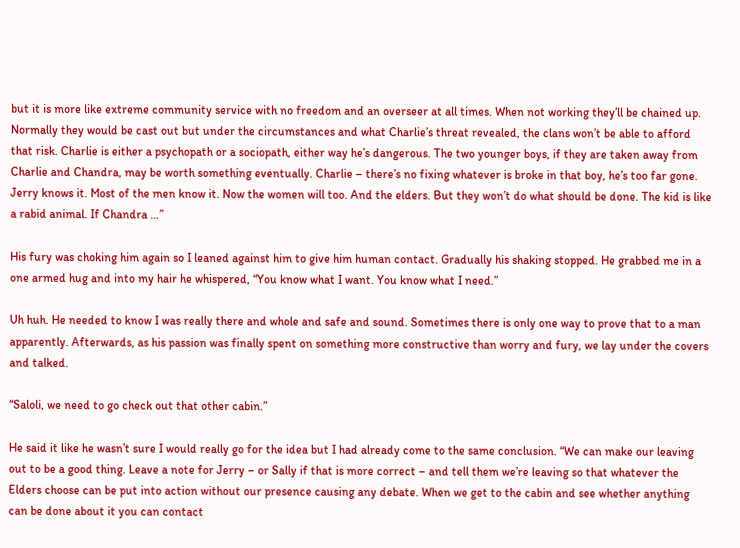but it is more like extreme community service with no freedom and an overseer at all times. When not working they’ll be chained up. Normally they would be cast out but under the circumstances and what Charlie’s threat revealed, the clans won’t be able to afford that risk. Charlie is either a psychopath or a sociopath, either way he’s dangerous. The two younger boys, if they are taken away from Charlie and Chandra, may be worth something eventually. Charlie – there’s no fixing whatever is broke in that boy, he’s too far gone. Jerry knows it. Most of the men know it. Now the women will too. And the elders. But they won’t do what should be done. The kid is like a rabid animal. If Chandra …”

His fury was choking him again so I leaned against him to give him human contact. Gradually his shaking stopped. He grabbed me in a one armed hug and into my hair he whispered, “You know what I want. You know what I need.”

Uh huh. He needed to know I was really there and whole and safe and sound. Sometimes there is only one way to prove that to a man apparently. Afterwards, as his passion was finally spent on something more constructive than worry and fury, we lay under the covers and talked.

“Saloli, we need to go check out that other cabin.”

He said it like he wasn’t sure I would really go for the idea but I had already come to the same conclusion. “We can make our leaving out to be a good thing. Leave a note for Jerry – or Sally if that is more correct – and tell them we’re leaving so that whatever the Elders choose can be put into action without our presence causing any debate. When we get to the cabin and see whether anything can be done about it you can contact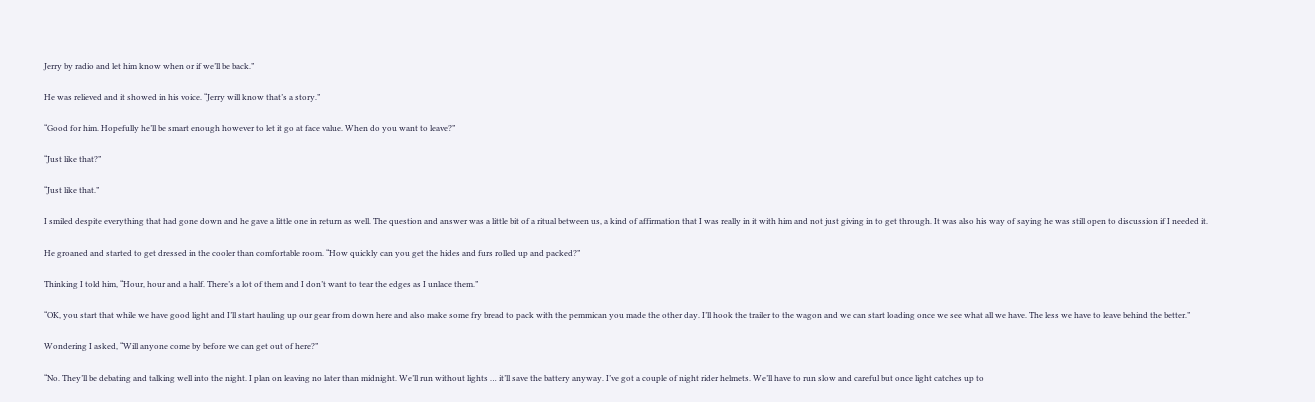Jerry by radio and let him know when or if we’ll be back.”

He was relieved and it showed in his voice. “Jerry will know that’s a story.”

“Good for him. Hopefully he’ll be smart enough however to let it go at face value. When do you want to leave?”

“Just like that?”

“Just like that.”

I smiled despite everything that had gone down and he gave a little one in return as well. The question and answer was a little bit of a ritual between us, a kind of affirmation that I was really in it with him and not just giving in to get through. It was also his way of saying he was still open to discussion if I needed it.

He groaned and started to get dressed in the cooler than comfortable room. “How quickly can you get the hides and furs rolled up and packed?”

Thinking I told him, “Hour, hour and a half. There’s a lot of them and I don’t want to tear the edges as I unlace them.”

“OK, you start that while we have good light and I’ll start hauling up our gear from down here and also make some fry bread to pack with the pemmican you made the other day. I’ll hook the trailer to the wagon and we can start loading once we see what all we have. The less we have to leave behind the better.”

Wondering I asked, “Will anyone come by before we can get out of here?”

“No. They’ll be debating and talking well into the night. I plan on leaving no later than midnight. We’ll run without lights … it’ll save the battery anyway. I’ve got a couple of night rider helmets. We’ll have to run slow and careful but once light catches up to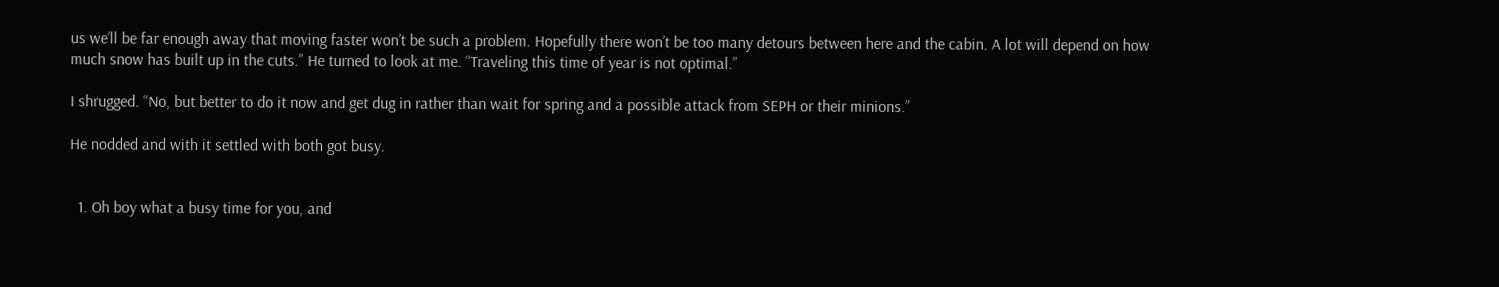us we’ll be far enough away that moving faster won’t be such a problem. Hopefully there won’t be too many detours between here and the cabin. A lot will depend on how much snow has built up in the cuts.” He turned to look at me. “Traveling this time of year is not optimal.”

I shrugged. “No, but better to do it now and get dug in rather than wait for spring and a possible attack from SEPH or their minions.”

He nodded and with it settled with both got busy.


  1. Oh boy what a busy time for you, and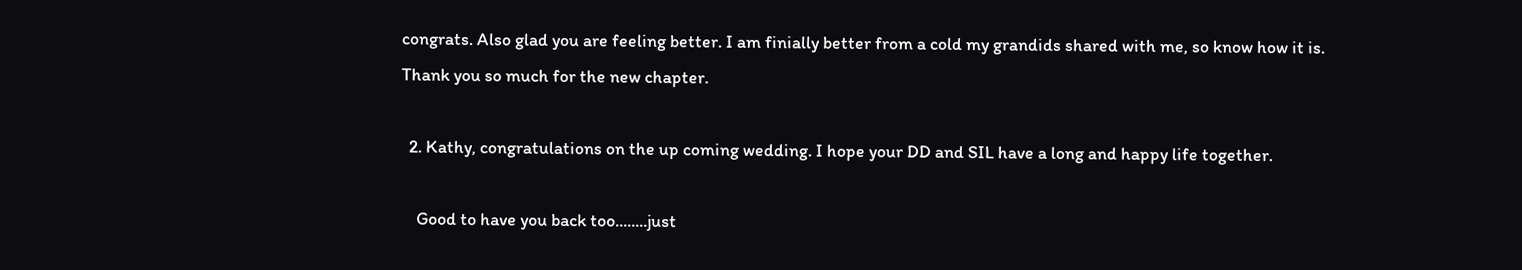congrats. Also glad you are feeling better. I am finially better from a cold my grandids shared with me, so know how it is. Thank you so much for the new chapter.

  2. Kathy, congratulations on the up coming wedding. I hope your DD and SIL have a long and happy life together.

    Good to have you back too........just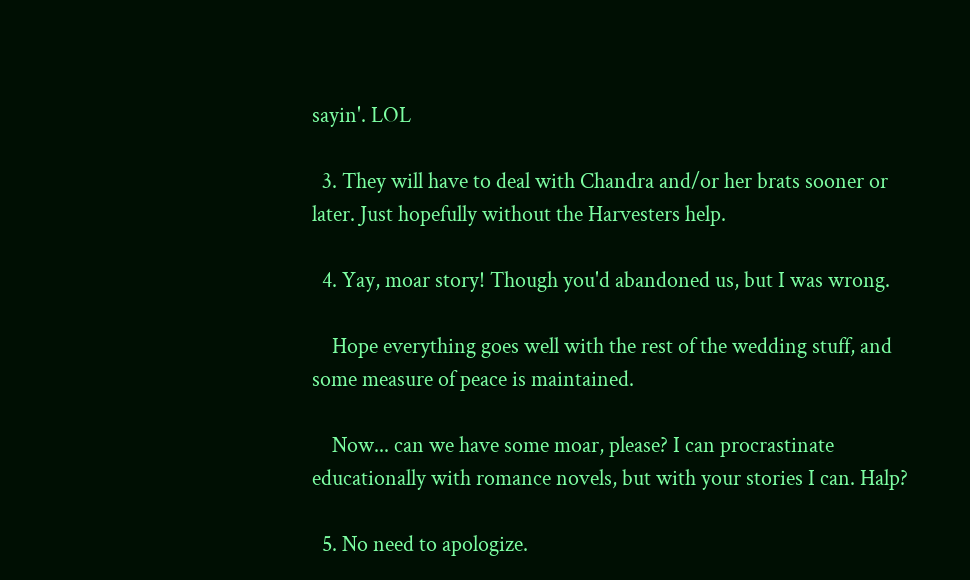sayin'. LOL

  3. They will have to deal with Chandra and/or her brats sooner or later. Just hopefully without the Harvesters help.

  4. Yay, moar story! Though you'd abandoned us, but I was wrong.

    Hope everything goes well with the rest of the wedding stuff, and some measure of peace is maintained.

    Now... can we have some moar, please? I can procrastinate educationally with romance novels, but with your stories I can. Halp?

  5. No need to apologize.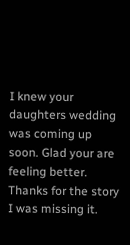I knew your daughters wedding was coming up soon. Glad your are feeling better. Thanks for the story I was missing it.